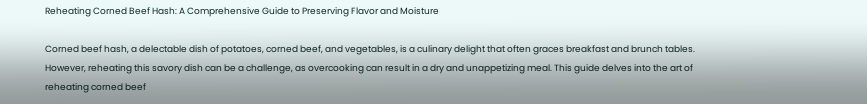Reheating Corned Beef Hash: A Comprehensive Guide to Preserving Flavor and Moisture

Corned beef hash, a delectable dish of potatoes, corned beef, and vegetables, is a culinary delight that often graces breakfast and brunch tables. However, reheating this savory dish can be a challenge, as overcooking can result in a dry and unappetizing meal. This guide delves into the art of reheating corned beef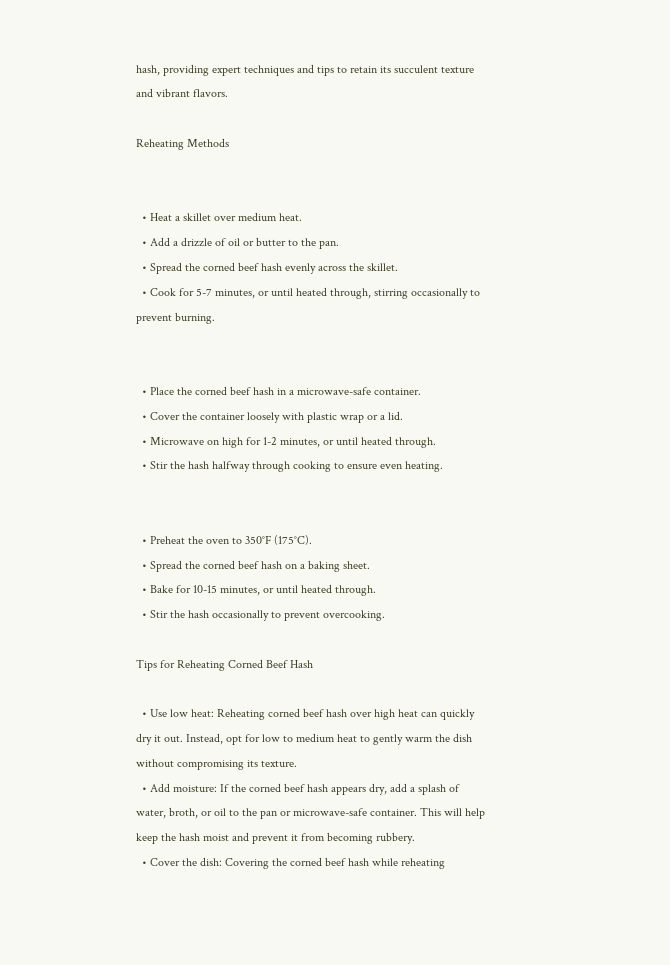hash, providing expert techniques and tips to retain its succulent texture and vibrant flavors.

Reheating Methods


  • Heat a skillet over medium heat.
  • Add a drizzle of oil or butter to the pan.
  • Spread the corned beef hash evenly across the skillet.
  • Cook for 5-7 minutes, or until heated through, stirring occasionally to prevent burning.


  • Place the corned beef hash in a microwave-safe container.
  • Cover the container loosely with plastic wrap or a lid.
  • Microwave on high for 1-2 minutes, or until heated through.
  • Stir the hash halfway through cooking to ensure even heating.


  • Preheat the oven to 350°F (175°C).
  • Spread the corned beef hash on a baking sheet.
  • Bake for 10-15 minutes, or until heated through.
  • Stir the hash occasionally to prevent overcooking.

Tips for Reheating Corned Beef Hash

  • Use low heat: Reheating corned beef hash over high heat can quickly dry it out. Instead, opt for low to medium heat to gently warm the dish without compromising its texture.
  • Add moisture: If the corned beef hash appears dry, add a splash of water, broth, or oil to the pan or microwave-safe container. This will help keep the hash moist and prevent it from becoming rubbery.
  • Cover the dish: Covering the corned beef hash while reheating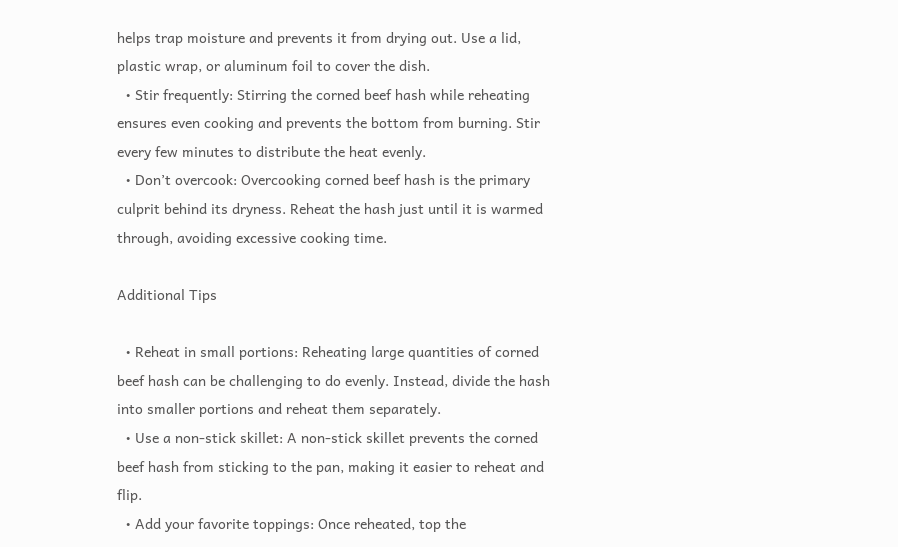helps trap moisture and prevents it from drying out. Use a lid, plastic wrap, or aluminum foil to cover the dish.
  • Stir frequently: Stirring the corned beef hash while reheating ensures even cooking and prevents the bottom from burning. Stir every few minutes to distribute the heat evenly.
  • Don’t overcook: Overcooking corned beef hash is the primary culprit behind its dryness. Reheat the hash just until it is warmed through, avoiding excessive cooking time.

Additional Tips

  • Reheat in small portions: Reheating large quantities of corned beef hash can be challenging to do evenly. Instead, divide the hash into smaller portions and reheat them separately.
  • Use a non-stick skillet: A non-stick skillet prevents the corned beef hash from sticking to the pan, making it easier to reheat and flip.
  • Add your favorite toppings: Once reheated, top the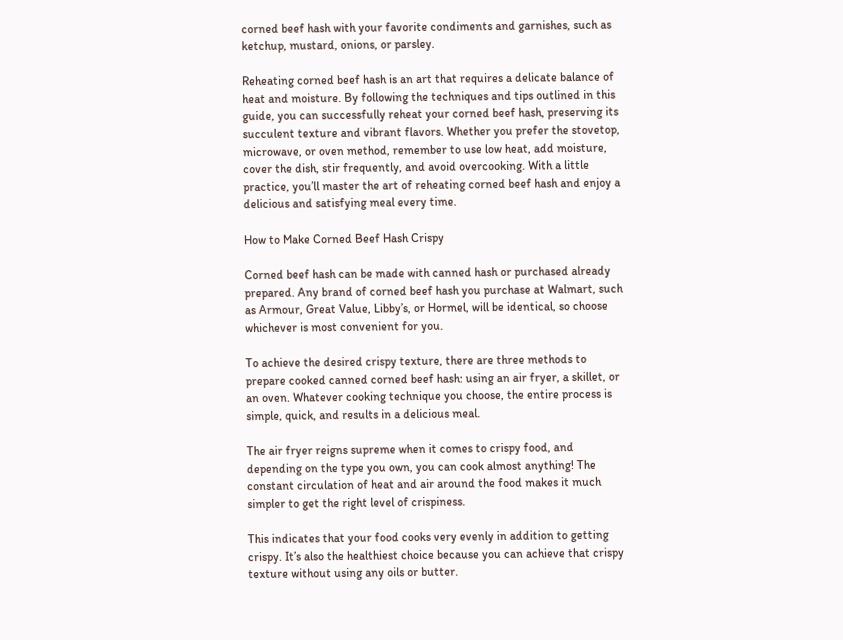corned beef hash with your favorite condiments and garnishes, such as ketchup, mustard, onions, or parsley.

Reheating corned beef hash is an art that requires a delicate balance of heat and moisture. By following the techniques and tips outlined in this guide, you can successfully reheat your corned beef hash, preserving its succulent texture and vibrant flavors. Whether you prefer the stovetop, microwave, or oven method, remember to use low heat, add moisture, cover the dish, stir frequently, and avoid overcooking. With a little practice, you’ll master the art of reheating corned beef hash and enjoy a delicious and satisfying meal every time.

How to Make Corned Beef Hash Crispy

Corned beef hash can be made with canned hash or purchased already prepared. Any brand of corned beef hash you purchase at Walmart, such as Armour, Great Value, Libby’s, or Hormel, will be identical, so choose whichever is most convenient for you.

To achieve the desired crispy texture, there are three methods to prepare cooked canned corned beef hash: using an air fryer, a skillet, or an oven. Whatever cooking technique you choose, the entire process is simple, quick, and results in a delicious meal.

The air fryer reigns supreme when it comes to crispy food, and depending on the type you own, you can cook almost anything! The constant circulation of heat and air around the food makes it much simpler to get the right level of crispiness.

This indicates that your food cooks very evenly in addition to getting crispy. It’s also the healthiest choice because you can achieve that crispy texture without using any oils or butter.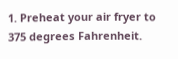1. Preheat your air fryer to 375 degrees Fahrenheit.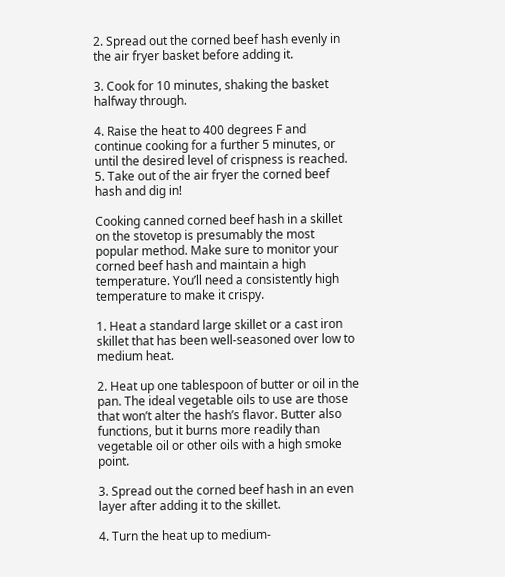2. Spread out the corned beef hash evenly in the air fryer basket before adding it.

3. Cook for 10 minutes, shaking the basket halfway through.

4. Raise the heat to 400 degrees F and continue cooking for a further 5 minutes, or until the desired level of crispness is reached. 5. Take out of the air fryer the corned beef hash and dig in!

Cooking canned corned beef hash in a skillet on the stovetop is presumably the most popular method. Make sure to monitor your corned beef hash and maintain a high temperature. You’ll need a consistently high temperature to make it crispy.

1. Heat a standard large skillet or a cast iron skillet that has been well-seasoned over low to medium heat.

2. Heat up one tablespoon of butter or oil in the pan. The ideal vegetable oils to use are those that won’t alter the hash’s flavor. Butter also functions, but it burns more readily than vegetable oil or other oils with a high smoke point.

3. Spread out the corned beef hash in an even layer after adding it to the skillet.

4. Turn the heat up to medium-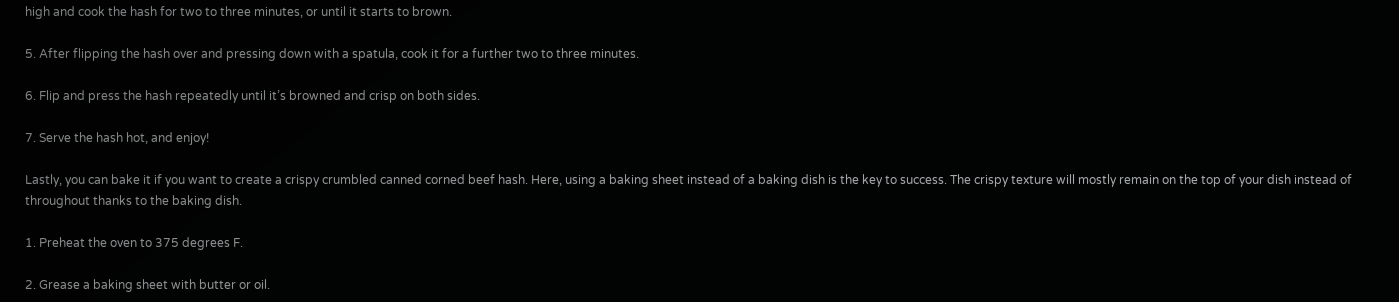high and cook the hash for two to three minutes, or until it starts to brown.

5. After flipping the hash over and pressing down with a spatula, cook it for a further two to three minutes.

6. Flip and press the hash repeatedly until it’s browned and crisp on both sides.

7. Serve the hash hot, and enjoy!

Lastly, you can bake it if you want to create a crispy crumbled canned corned beef hash. Here, using a baking sheet instead of a baking dish is the key to success. The crispy texture will mostly remain on the top of your dish instead of throughout thanks to the baking dish.

1. Preheat the oven to 375 degrees F.

2. Grease a baking sheet with butter or oil.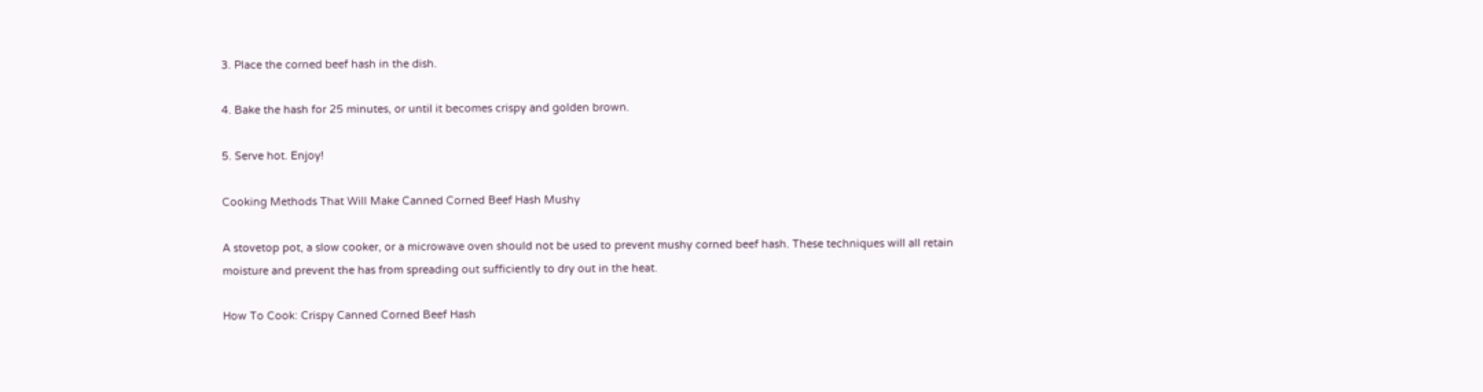3. Place the corned beef hash in the dish.

4. Bake the hash for 25 minutes, or until it becomes crispy and golden brown.

5. Serve hot. Enjoy!

Cooking Methods That Will Make Canned Corned Beef Hash Mushy

A stovetop pot, a slow cooker, or a microwave oven should not be used to prevent mushy corned beef hash. These techniques will all retain moisture and prevent the has from spreading out sufficiently to dry out in the heat.

How To Cook: Crispy Canned Corned Beef Hash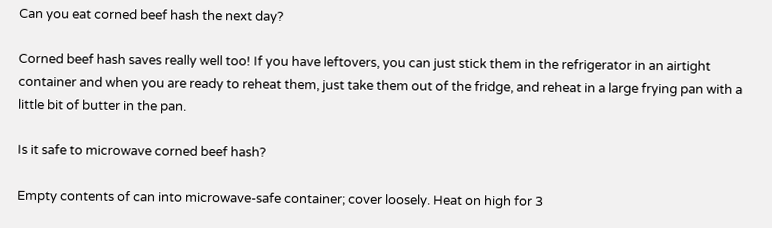Can you eat corned beef hash the next day?

Corned beef hash saves really well too! If you have leftovers, you can just stick them in the refrigerator in an airtight container and when you are ready to reheat them, just take them out of the fridge, and reheat in a large frying pan with a little bit of butter in the pan.

Is it safe to microwave corned beef hash?

Empty contents of can into microwave-safe container; cover loosely. Heat on high for 3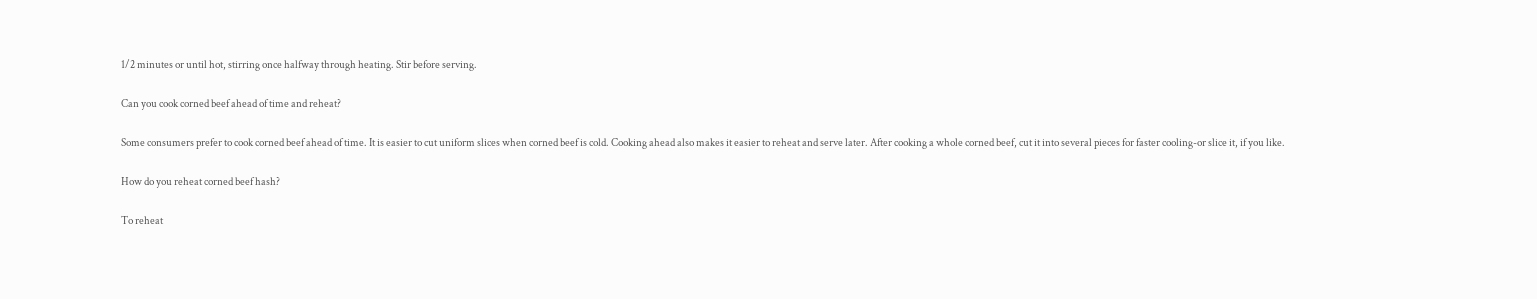1/2 minutes or until hot, stirring once halfway through heating. Stir before serving.

Can you cook corned beef ahead of time and reheat?

Some consumers prefer to cook corned beef ahead of time. It is easier to cut uniform slices when corned beef is cold. Cooking ahead also makes it easier to reheat and serve later. After cooking a whole corned beef, cut it into several pieces for faster cooling-or slice it, if you like.

How do you reheat corned beef hash?

To reheat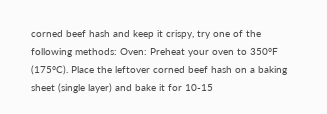corned beef hash and keep it crispy, try one of the following methods: Oven: Preheat your oven to 350°F (175°C). Place the leftover corned beef hash on a baking sheet (single layer) and bake it for 10-15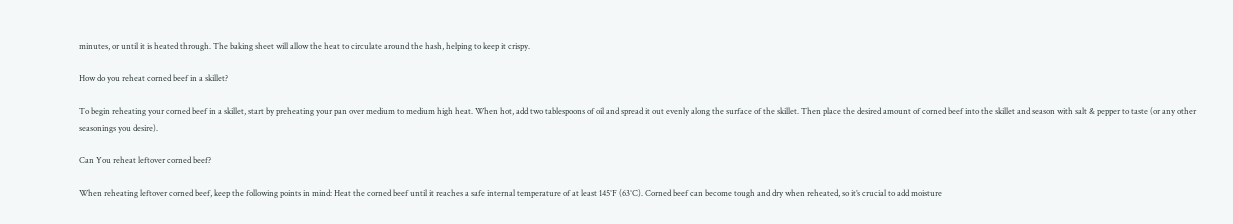minutes, or until it is heated through. The baking sheet will allow the heat to circulate around the hash, helping to keep it crispy.

How do you reheat corned beef in a skillet?

To begin reheating your corned beef in a skillet, start by preheating your pan over medium to medium high heat. When hot, add two tablespoons of oil and spread it out evenly along the surface of the skillet. Then place the desired amount of corned beef into the skillet and season with salt & pepper to taste (or any other seasonings you desire).

Can You reheat leftover corned beef?

When reheating leftover corned beef, keep the following points in mind: Heat the corned beef until it reaches a safe internal temperature of at least 145°F (63°C). Corned beef can become tough and dry when reheated, so it’s crucial to add moisture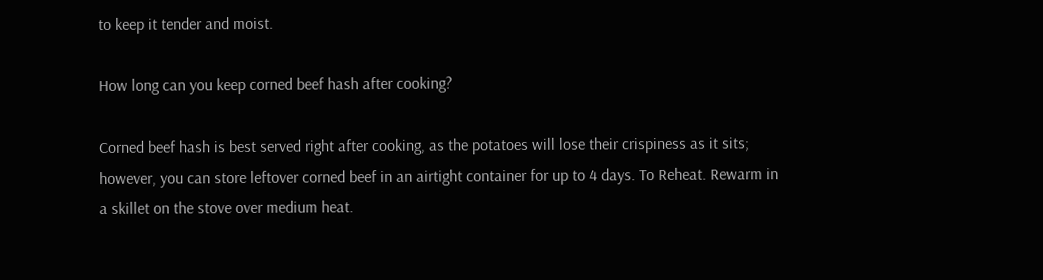to keep it tender and moist.

How long can you keep corned beef hash after cooking?

Corned beef hash is best served right after cooking, as the potatoes will lose their crispiness as it sits; however, you can store leftover corned beef in an airtight container for up to 4 days. To Reheat. Rewarm in a skillet on the stove over medium heat.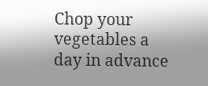Chop your vegetables a day in advance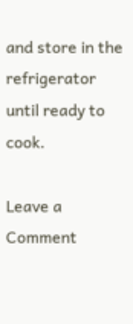and store in the refrigerator until ready to cook.

Leave a Comment